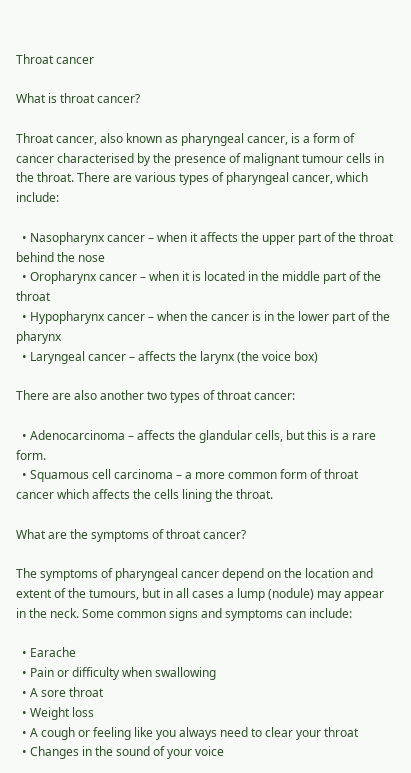Throat cancer

What is throat cancer?

Throat cancer, also known as pharyngeal cancer, is a form of cancer characterised by the presence of malignant tumour cells in the throat. There are various types of pharyngeal cancer, which include:

  • Nasopharynx cancer – when it affects the upper part of the throat behind the nose
  • Oropharynx cancer – when it is located in the middle part of the throat
  • Hypopharynx cancer – when the cancer is in the lower part of the pharynx
  • Laryngeal cancer – affects the larynx (the voice box)

There are also another two types of throat cancer:

  • Adenocarcinoma – affects the glandular cells, but this is a rare form.
  • Squamous cell carcinoma – a more common form of throat cancer which affects the cells lining the throat.

What are the symptoms of throat cancer?

The symptoms of pharyngeal cancer depend on the location and extent of the tumours, but in all cases a lump (nodule) may appear in the neck. Some common signs and symptoms can include:

  • Earache
  • Pain or difficulty when swallowing
  • A sore throat
  • Weight loss
  • A cough or feeling like you always need to clear your throat
  • Changes in the sound of your voice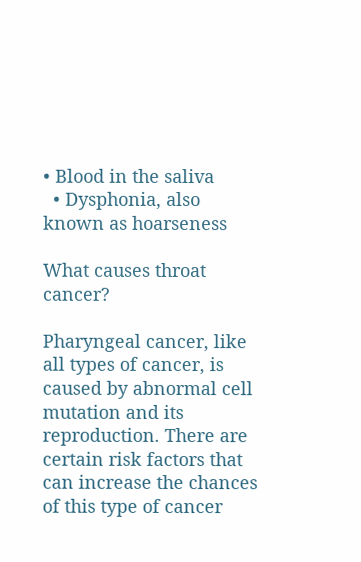• Blood in the saliva
  • Dysphonia, also known as hoarseness

What causes throat cancer?

Pharyngeal cancer, like all types of cancer, is caused by abnormal cell mutation and its reproduction. There are certain risk factors that can increase the chances of this type of cancer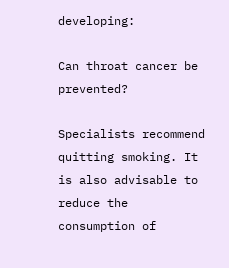developing:

Can throat cancer be prevented?

Specialists recommend quitting smoking. It is also advisable to reduce the consumption of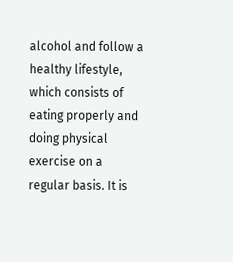alcohol and follow a healthy lifestyle, which consists of eating properly and doing physical exercise on a regular basis. It is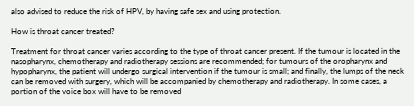also advised to reduce the risk of HPV, by having safe sex and using protection.

How is throat cancer treated?

Treatment for throat cancer varies according to the type of throat cancer present. If the tumour is located in the nasopharynx, chemotherapy and radiotherapy sessions are recommended; for tumours of the oropharynx and hypopharynx, the patient will undergo surgical intervention if the tumour is small; and finally, the lumps of the neck can be removed with surgery, which will be accompanied by chemotherapy and radiotherapy. In some cases, a portion of the voice box will have to be removed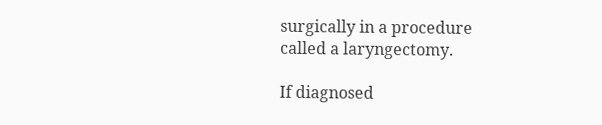surgically in a procedure called a laryngectomy.

If diagnosed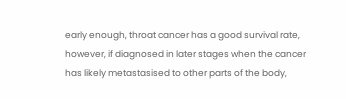early enough, throat cancer has a good survival rate, however, if diagnosed in later stages when the cancer has likely metastasised to other parts of the body,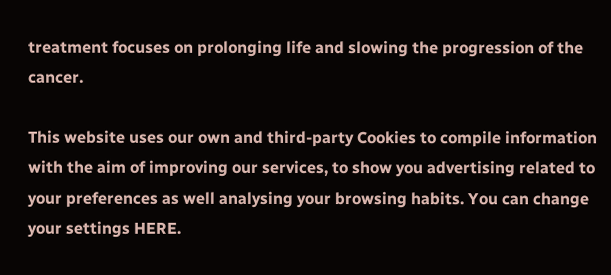treatment focuses on prolonging life and slowing the progression of the cancer.

This website uses our own and third-party Cookies to compile information with the aim of improving our services, to show you advertising related to your preferences as well analysing your browsing habits. You can change your settings HERE.